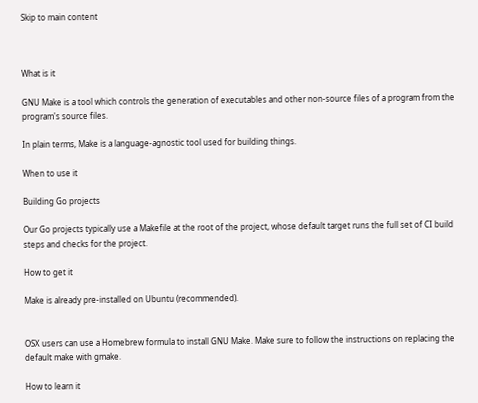Skip to main content



What is it

GNU Make is a tool which controls the generation of executables and other non-source files of a program from the program's source files.

In plain terms, Make is a language-agnostic tool used for building things.

When to use it

Building Go projects

Our Go projects typically use a Makefile at the root of the project, whose default target runs the full set of CI build steps and checks for the project.

How to get it

Make is already pre-installed on Ubuntu (recommended).


OSX users can use a Homebrew formula to install GNU Make. Make sure to follow the instructions on replacing the default make with gmake.

How to learn it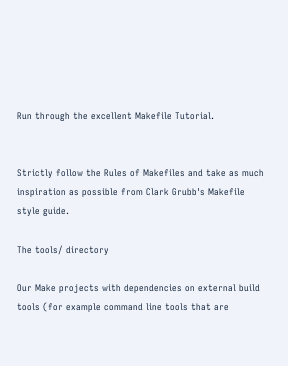Run through the excellent Makefile Tutorial.


Strictly follow the Rules of Makefiles and take as much inspiration as possible from Clark Grubb's Makefile style guide.

The tools/ directory

Our Make projects with dependencies on external build tools (for example command line tools that are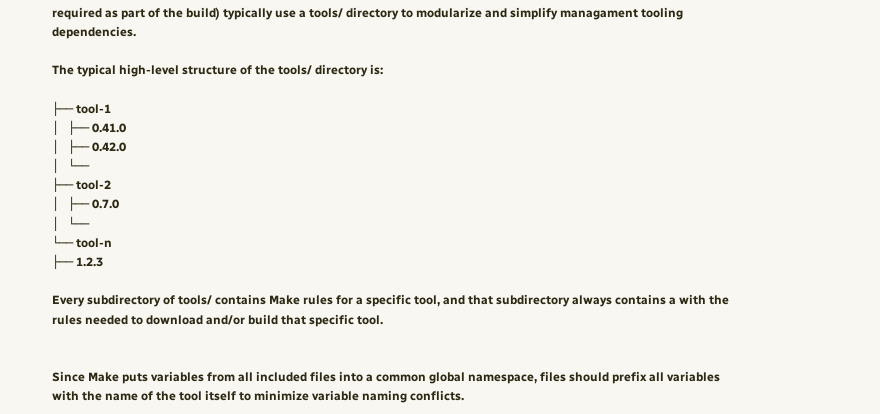required as part of the build) typically use a tools/ directory to modularize and simplify managament tooling dependencies.

The typical high-level structure of the tools/ directory is:

├── tool-1
│   ├── 0.41.0
│   ├── 0.42.0
│   └──
├── tool-2
│   ├── 0.7.0
│   └──
└── tool-n
├── 1.2.3

Every subdirectory of tools/ contains Make rules for a specific tool, and that subdirectory always contains a with the rules needed to download and/or build that specific tool.


Since Make puts variables from all included files into a common global namespace, files should prefix all variables with the name of the tool itself to minimize variable naming conflicts.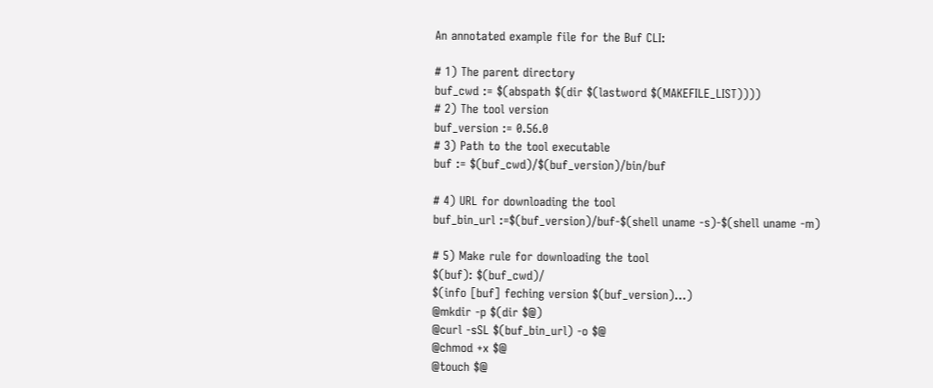An annotated example file for the Buf CLI:

# 1) The parent directory
buf_cwd := $(abspath $(dir $(lastword $(MAKEFILE_LIST))))
# 2) The tool version
buf_version := 0.56.0
# 3) Path to the tool executable
buf := $(buf_cwd)/$(buf_version)/bin/buf

# 4) URL for downloading the tool
buf_bin_url :=$(buf_version)/buf-$(shell uname -s)-$(shell uname -m)

# 5) Make rule for downloading the tool
$(buf): $(buf_cwd)/
$(info [buf] feching version $(buf_version)...)
@mkdir -p $(dir $@)
@curl -sSL $(buf_bin_url) -o $@
@chmod +x $@
@touch $@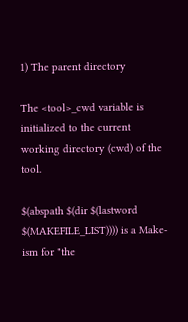1) The parent directory

The <tool>_cwd variable is initialized to the current working directory (cwd) of the tool.

$(abspath $(dir $(lastword $(MAKEFILE_LIST)))) is a Make-ism for "the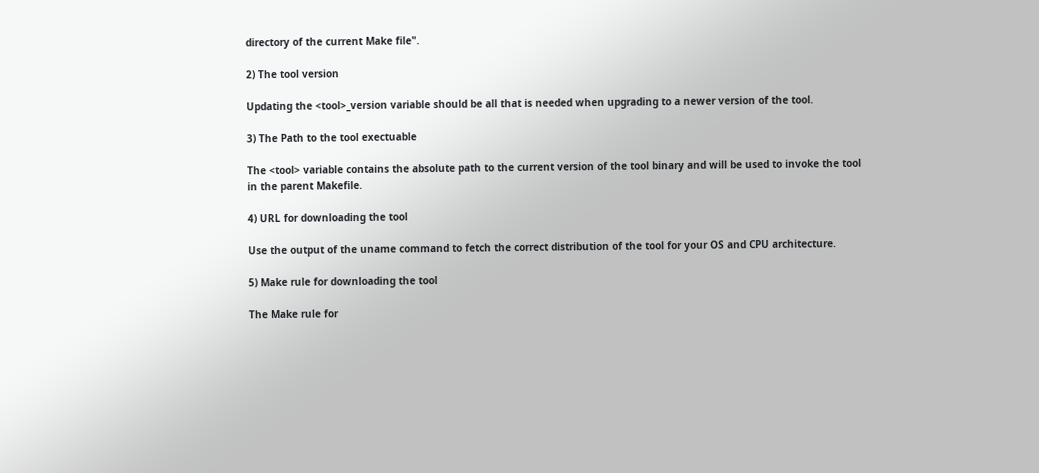directory of the current Make file".

2) The tool version

Updating the <tool>_version variable should be all that is needed when upgrading to a newer version of the tool.

3) The Path to the tool exectuable

The <tool> variable contains the absolute path to the current version of the tool binary and will be used to invoke the tool in the parent Makefile.

4) URL for downloading the tool

Use the output of the uname command to fetch the correct distribution of the tool for your OS and CPU architecture.

5) Make rule for downloading the tool

The Make rule for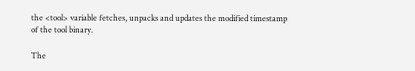the <tool> variable fetches, unpacks and updates the modified timestamp of the tool binary.

The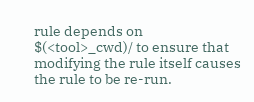rule depends on $(<tool>_cwd)/ to ensure that modifying the rule itself causes the rule to be re-run.